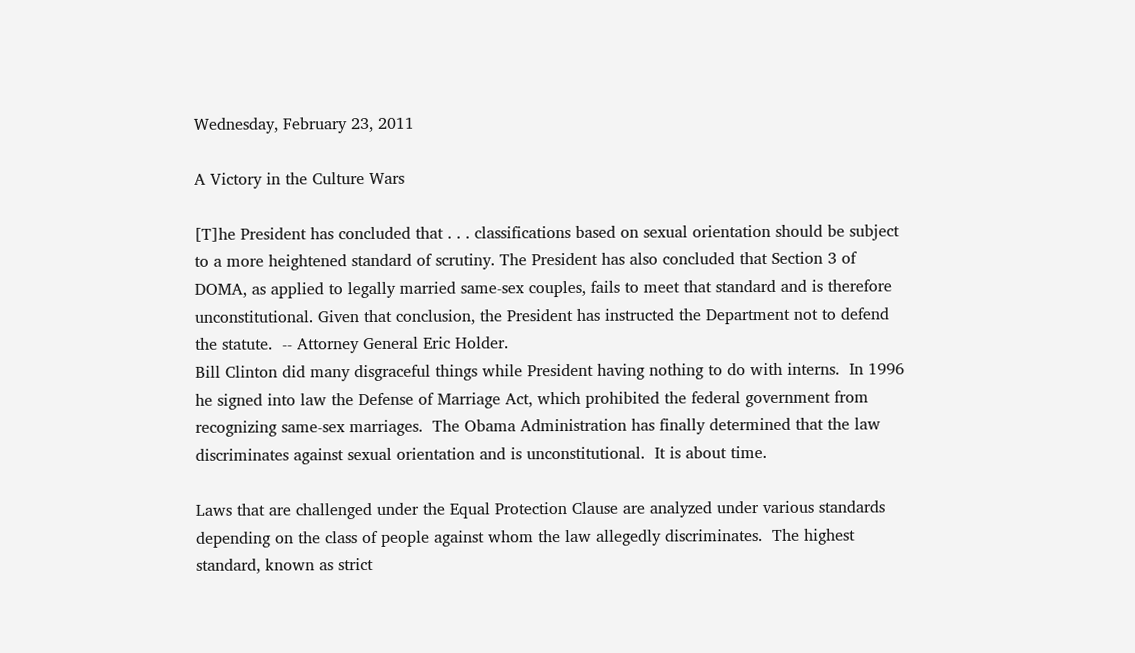Wednesday, February 23, 2011

A Victory in the Culture Wars

[T]he President has concluded that . . . classifications based on sexual orientation should be subject to a more heightened standard of scrutiny. The President has also concluded that Section 3 of DOMA, as applied to legally married same-sex couples, fails to meet that standard and is therefore unconstitutional. Given that conclusion, the President has instructed the Department not to defend the statute.  -- Attorney General Eric Holder.
Bill Clinton did many disgraceful things while President having nothing to do with interns.  In 1996 he signed into law the Defense of Marriage Act, which prohibited the federal government from recognizing same-sex marriages.  The Obama Administration has finally determined that the law discriminates against sexual orientation and is unconstitutional.  It is about time.

Laws that are challenged under the Equal Protection Clause are analyzed under various standards depending on the class of people against whom the law allegedly discriminates.  The highest standard, known as strict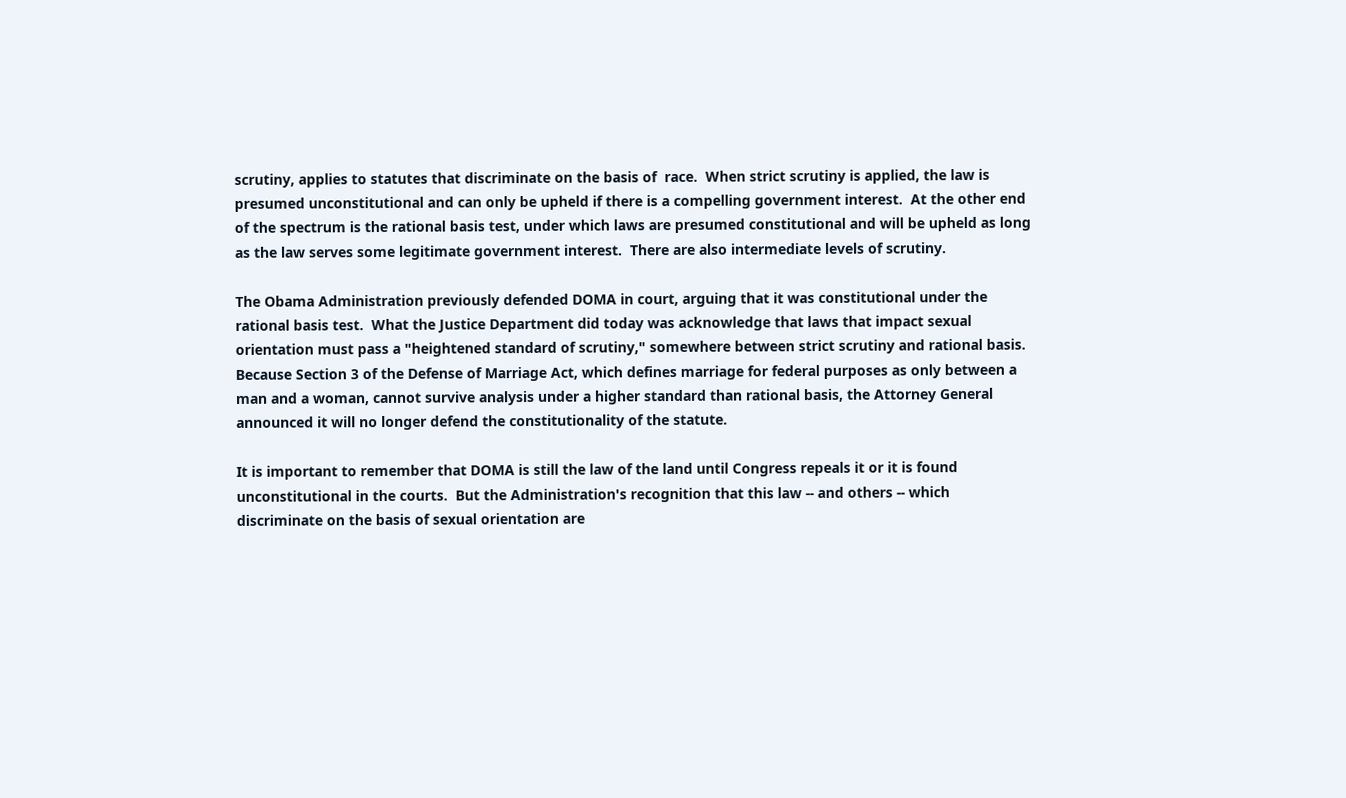scrutiny, applies to statutes that discriminate on the basis of  race.  When strict scrutiny is applied, the law is presumed unconstitutional and can only be upheld if there is a compelling government interest.  At the other end of the spectrum is the rational basis test, under which laws are presumed constitutional and will be upheld as long as the law serves some legitimate government interest.  There are also intermediate levels of scrutiny.

The Obama Administration previously defended DOMA in court, arguing that it was constitutional under the rational basis test.  What the Justice Department did today was acknowledge that laws that impact sexual orientation must pass a "heightened standard of scrutiny," somewhere between strict scrutiny and rational basis.  Because Section 3 of the Defense of Marriage Act, which defines marriage for federal purposes as only between a man and a woman, cannot survive analysis under a higher standard than rational basis, the Attorney General announced it will no longer defend the constitutionality of the statute.

It is important to remember that DOMA is still the law of the land until Congress repeals it or it is found unconstitutional in the courts.  But the Administration's recognition that this law -- and others -- which discriminate on the basis of sexual orientation are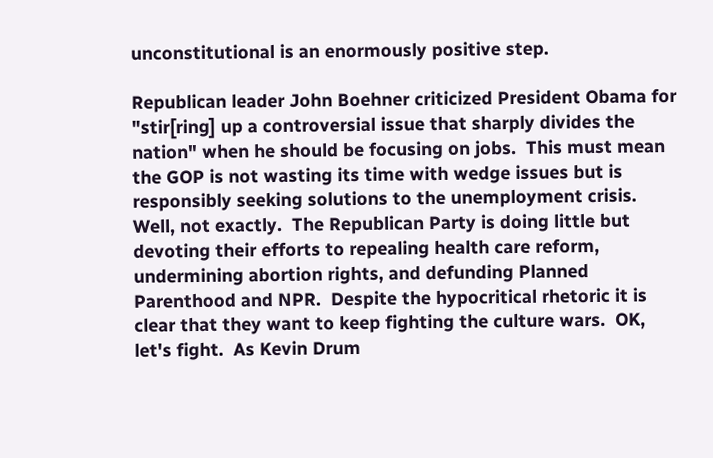unconstitutional is an enormously positive step.

Republican leader John Boehner criticized President Obama for "stir[ring] up a controversial issue that sharply divides the nation" when he should be focusing on jobs.  This must mean the GOP is not wasting its time with wedge issues but is responsibly seeking solutions to the unemployment crisis.  Well, not exactly.  The Republican Party is doing little but devoting their efforts to repealing health care reform, undermining abortion rights, and defunding Planned Parenthood and NPR.  Despite the hypocritical rhetoric it is clear that they want to keep fighting the culture wars.  OK, let's fight.  As Kevin Drum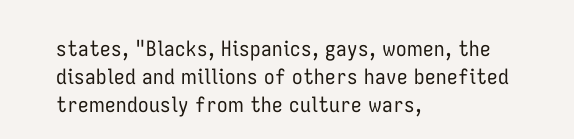states, "Blacks, Hispanics, gays, women, the disabled and millions of others have benefited tremendously from the culture wars,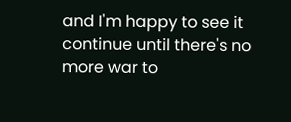and I'm happy to see it continue until there's no more war to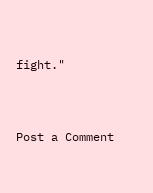fight."


Post a Comment